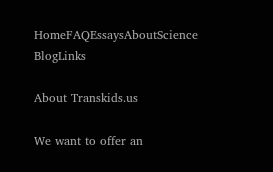HomeFAQEssaysAboutScience BlogLinks

About Transkids.us

We want to offer an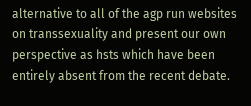alternative to all of the agp run websites on transsexuality and present our own perspective as hsts which have been entirely absent from the recent debate.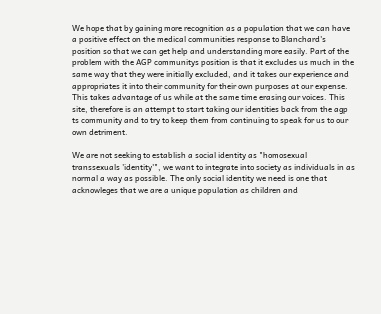We hope that by gaining more recognition as a population that we can have a positive effect on the medical communities response to Blanchard's position so that we can get help and understanding more easily. Part of the problem with the AGP communitys position is that it excludes us much in the same way that they were initially excluded, and it takes our experience and appropriates it into their community for their own purposes at our expense. This takes advantage of us while at the same time erasing our voices. This site, therefore is an attempt to start taking our identities back from the agp ts community and to try to keep them from continuing to speak for us to our own detriment.

We are not seeking to establish a social identity as "homosexual transsexuals 'identity'", we want to integrate into society as individuals in as normal a way as possible. The only social identity we need is one that acknowleges that we are a unique population as children and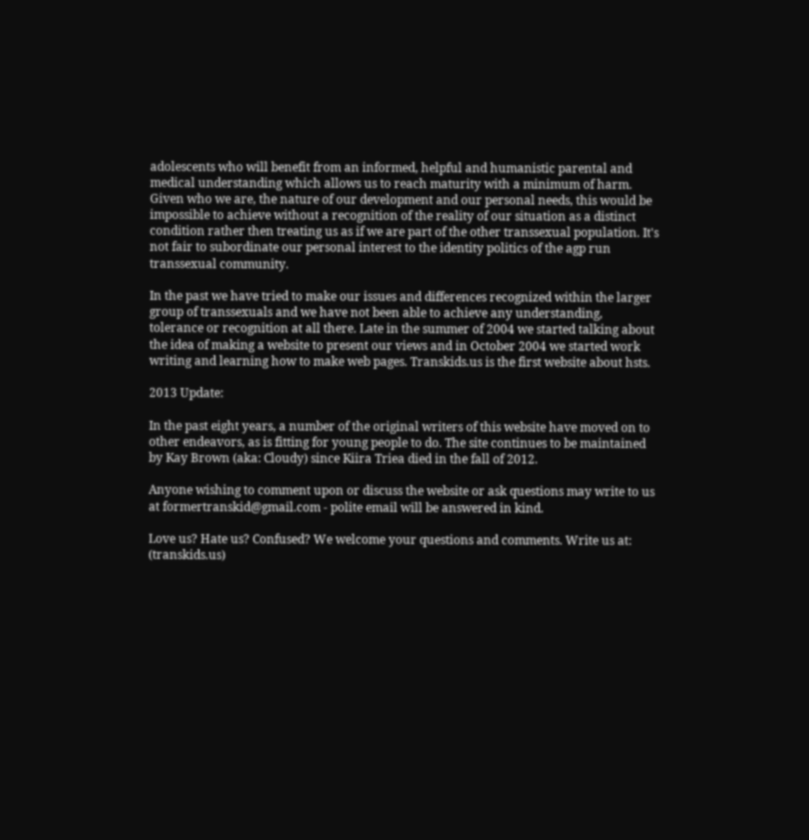adolescents who will benefit from an informed, helpful and humanistic parental and medical understanding which allows us to reach maturity with a minimum of harm. Given who we are, the nature of our development and our personal needs, this would be impossible to achieve without a recognition of the reality of our situation as a distinct condition rather then treating us as if we are part of the other transsexual population. It's not fair to subordinate our personal interest to the identity politics of the agp run transsexual community.

In the past we have tried to make our issues and differences recognized within the larger group of transsexuals and we have not been able to achieve any understanding, tolerance or recognition at all there. Late in the summer of 2004 we started talking about the idea of making a website to present our views and in October 2004 we started work writing and learning how to make web pages. Transkids.us is the first website about hsts.

2013 Update:

In the past eight years, a number of the original writers of this website have moved on to other endeavors, as is fitting for young people to do. The site continues to be maintained by Kay Brown (aka: Cloudy) since Kiira Triea died in the fall of 2012.

Anyone wishing to comment upon or discuss the website or ask questions may write to us at formertranskid@gmail.com - polite email will be answered in kind.

Love us? Hate us? Confused? We welcome your questions and comments. Write us at: (transkids.us)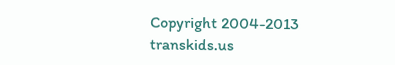Copyright 2004-2013 transkids.us